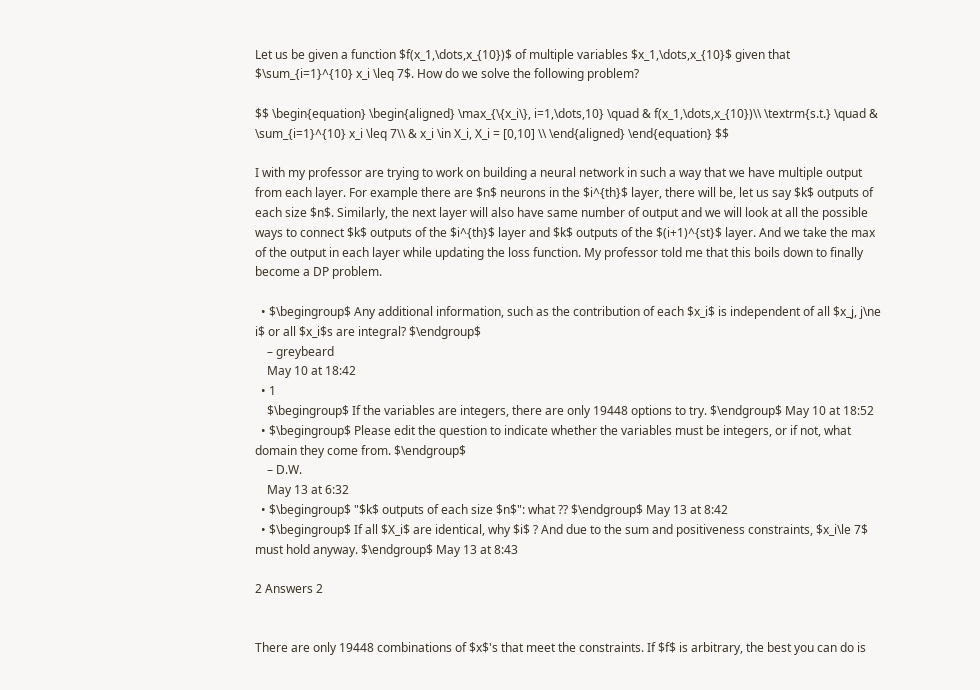Let us be given a function $f(x_1,\dots,x_{10})$ of multiple variables $x_1,\dots,x_{10}$ given that $\sum_{i=1}^{10} x_i \leq 7$. How do we solve the following problem?

$$ \begin{equation} \begin{aligned} \max_{\{x_i\}, i=1,\dots,10} \quad & f(x_1,\dots,x_{10})\\ \textrm{s.t.} \quad & \sum_{i=1}^{10} x_i \leq 7\\ & x_i \in X_i, X_i = [0,10] \\ \end{aligned} \end{equation} $$

I with my professor are trying to work on building a neural network in such a way that we have multiple output from each layer. For example there are $n$ neurons in the $i^{th}$ layer, there will be, let us say $k$ outputs of each size $n$. Similarly, the next layer will also have same number of output and we will look at all the possible ways to connect $k$ outputs of the $i^{th}$ layer and $k$ outputs of the $(i+1)^{st}$ layer. And we take the max of the output in each layer while updating the loss function. My professor told me that this boils down to finally become a DP problem.

  • $\begingroup$ Any additional information, such as the contribution of each $x_i$ is independent of all $x_j, j\ne i$ or all $x_i$s are integral? $\endgroup$
    – greybeard
    May 10 at 18:42
  • 1
    $\begingroup$ If the variables are integers, there are only 19448 options to try. $\endgroup$ May 10 at 18:52
  • $\begingroup$ Please edit the question to indicate whether the variables must be integers, or if not, what domain they come from. $\endgroup$
    – D.W.
    May 13 at 6:32
  • $\begingroup$ "$k$ outputs of each size $n$": what ?? $\endgroup$ May 13 at 8:42
  • $\begingroup$ If all $X_i$ are identical, why $i$ ? And due to the sum and positiveness constraints, $x_i\le 7$ must hold anyway. $\endgroup$ May 13 at 8:43

2 Answers 2


There are only 19448 combinations of $x$'s that meet the constraints. If $f$ is arbitrary, the best you can do is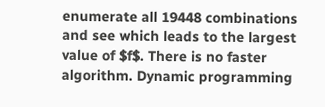enumerate all 19448 combinations and see which leads to the largest value of $f$. There is no faster algorithm. Dynamic programming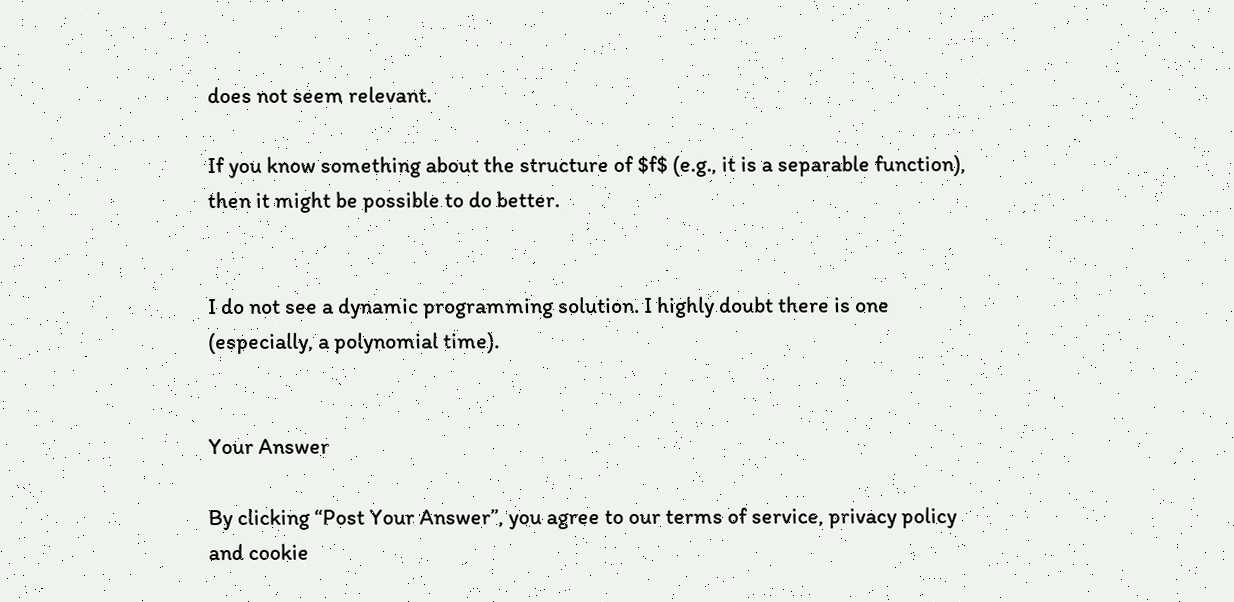does not seem relevant.

If you know something about the structure of $f$ (e.g., it is a separable function), then it might be possible to do better.


I do not see a dynamic programming solution. I highly doubt there is one (especially, a polynomial time).


Your Answer

By clicking “Post Your Answer”, you agree to our terms of service, privacy policy and cookie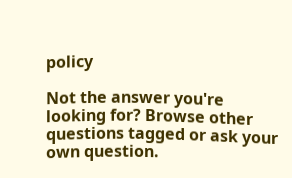policy

Not the answer you're looking for? Browse other questions tagged or ask your own question.